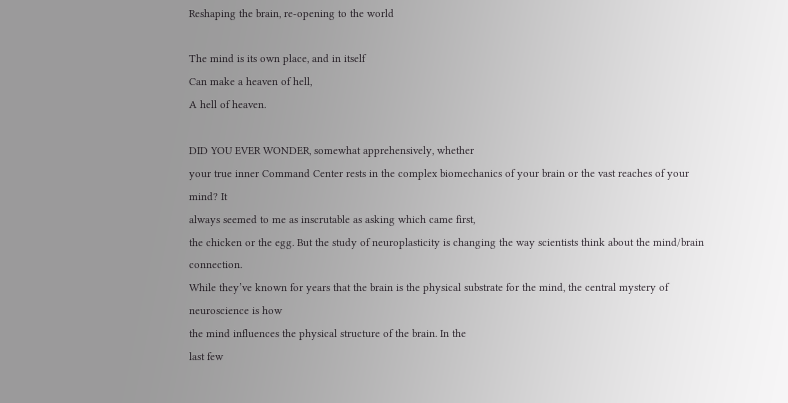Reshaping the brain, re-opening to the world

The mind is its own place, and in itself
Can make a heaven of hell,
A hell of heaven.

DID YOU EVER WONDER, somewhat apprehensively, whether
your true inner Command Center rests in the complex biomechanics of your brain or the vast reaches of your mind? It
always seemed to me as inscrutable as asking which came first,
the chicken or the egg. But the study of neuroplasticity is changing the way scientists think about the mind/brain connection.
While they’ve known for years that the brain is the physical substrate for the mind, the central mystery of neuroscience is how
the mind influences the physical structure of the brain. In the
last few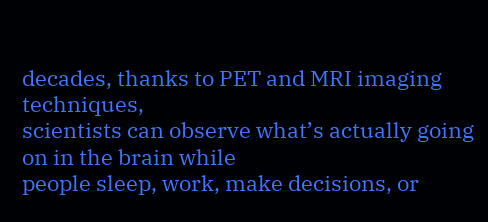decades, thanks to PET and MRI imaging techniques,
scientists can observe what’s actually going on in the brain while
people sleep, work, make decisions, or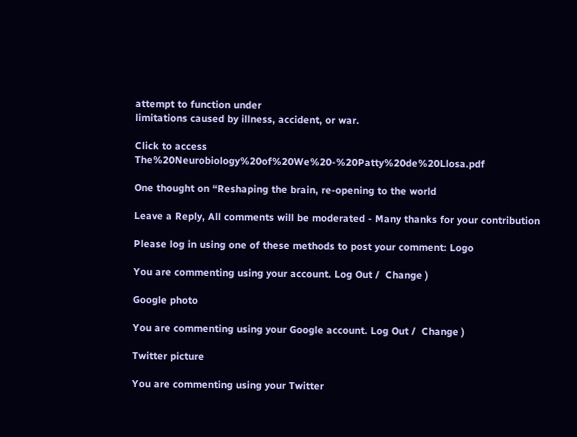attempt to function under
limitations caused by illness, accident, or war.

Click to access The%20Neurobiology%20of%20We%20-%20Patty%20de%20Llosa.pdf

One thought on “Reshaping the brain, re-opening to the world

Leave a Reply, All comments will be moderated - Many thanks for your contribution

Please log in using one of these methods to post your comment: Logo

You are commenting using your account. Log Out /  Change )

Google photo

You are commenting using your Google account. Log Out /  Change )

Twitter picture

You are commenting using your Twitter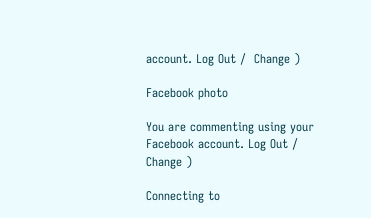account. Log Out /  Change )

Facebook photo

You are commenting using your Facebook account. Log Out /  Change )

Connecting to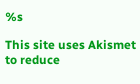%s

This site uses Akismet to reduce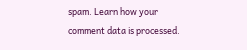spam. Learn how your comment data is processed.